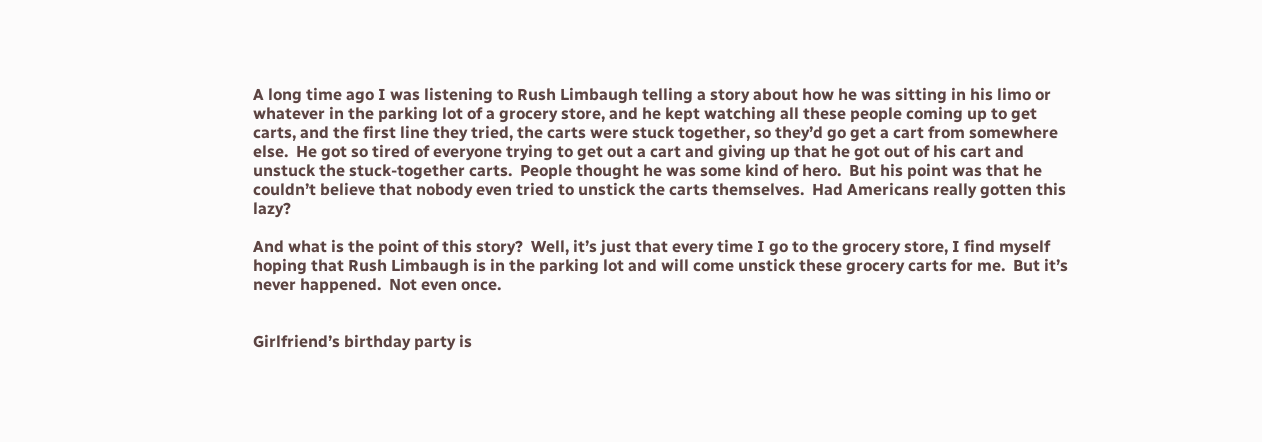A long time ago I was listening to Rush Limbaugh telling a story about how he was sitting in his limo or whatever in the parking lot of a grocery store, and he kept watching all these people coming up to get carts, and the first line they tried, the carts were stuck together, so they’d go get a cart from somewhere else.  He got so tired of everyone trying to get out a cart and giving up that he got out of his cart and unstuck the stuck-together carts.  People thought he was some kind of hero.  But his point was that he couldn’t believe that nobody even tried to unstick the carts themselves.  Had Americans really gotten this lazy?

And what is the point of this story?  Well, it’s just that every time I go to the grocery store, I find myself hoping that Rush Limbaugh is in the parking lot and will come unstick these grocery carts for me.  But it’s never happened.  Not even once.


Girlfriend’s birthday party is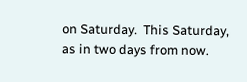on Saturday.  This Saturday, as in two days from now.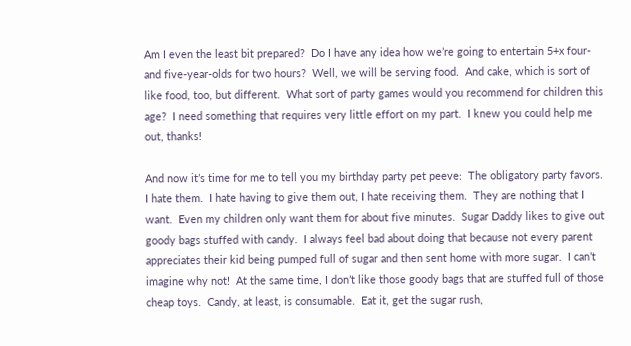Am I even the least bit prepared?  Do I have any idea how we’re going to entertain 5+x four- and five-year-olds for two hours?  Well, we will be serving food.  And cake, which is sort of like food, too, but different.  What sort of party games would you recommend for children this age?  I need something that requires very little effort on my part.  I knew you could help me out, thanks!

And now it’s time for me to tell you my birthday party pet peeve:  The obligatory party favors.  I hate them.  I hate having to give them out, I hate receiving them.  They are nothing that I want.  Even my children only want them for about five minutes.  Sugar Daddy likes to give out goody bags stuffed with candy.  I always feel bad about doing that because not every parent appreciates their kid being pumped full of sugar and then sent home with more sugar.  I can’t imagine why not!  At the same time, I don’t like those goody bags that are stuffed full of those cheap toys.  Candy, at least, is consumable.  Eat it, get the sugar rush,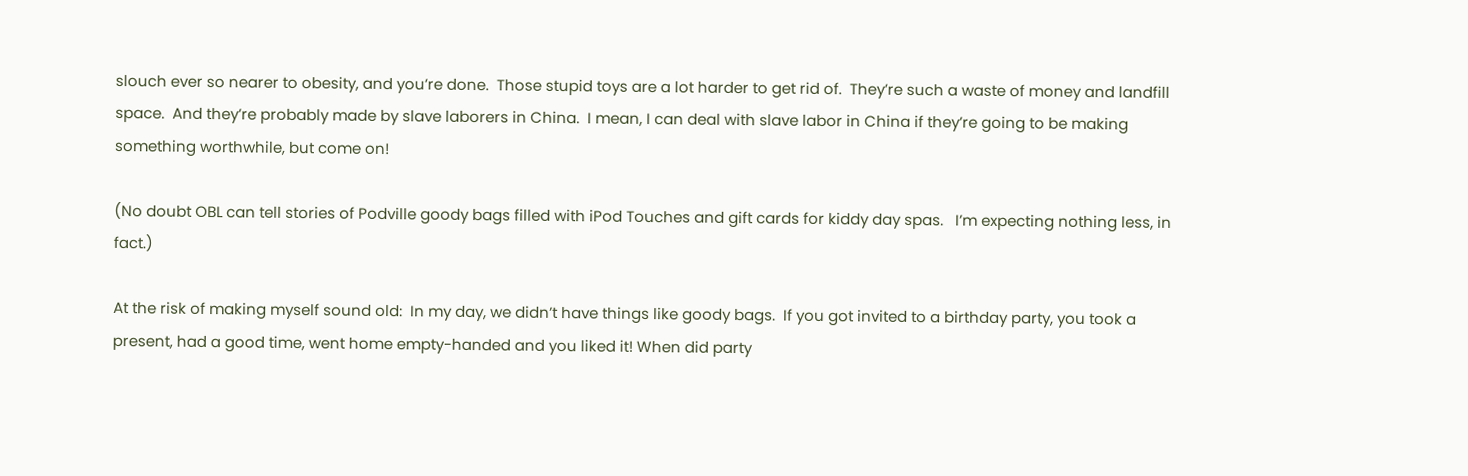slouch ever so nearer to obesity, and you’re done.  Those stupid toys are a lot harder to get rid of.  They’re such a waste of money and landfill space.  And they’re probably made by slave laborers in China.  I mean, I can deal with slave labor in China if they’re going to be making something worthwhile, but come on!

(No doubt OBL can tell stories of Podville goody bags filled with iPod Touches and gift cards for kiddy day spas.   I’m expecting nothing less, in fact.)

At the risk of making myself sound old:  In my day, we didn’t have things like goody bags.  If you got invited to a birthday party, you took a present, had a good time, went home empty-handed and you liked it! When did party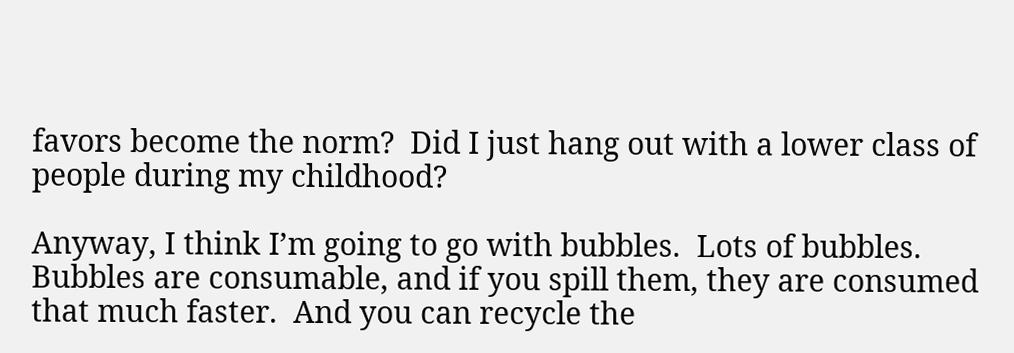favors become the norm?  Did I just hang out with a lower class of people during my childhood?

Anyway, I think I’m going to go with bubbles.  Lots of bubbles.  Bubbles are consumable, and if you spill them, they are consumed that much faster.  And you can recycle the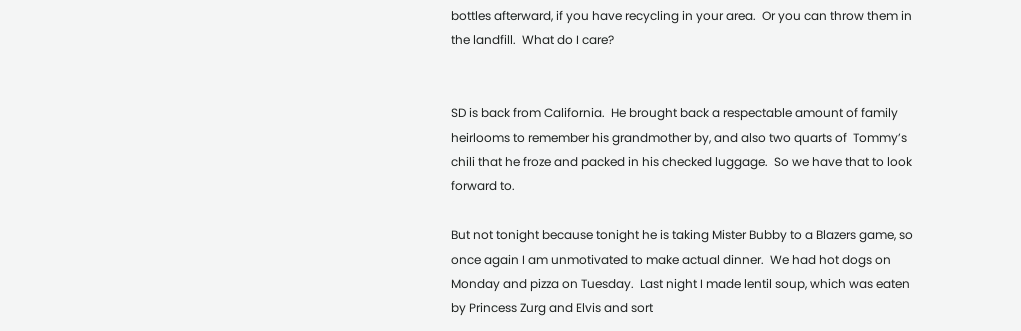bottles afterward, if you have recycling in your area.  Or you can throw them in the landfill.  What do I care?


SD is back from California.  He brought back a respectable amount of family heirlooms to remember his grandmother by, and also two quarts of  Tommy’s chili that he froze and packed in his checked luggage.  So we have that to look forward to.

But not tonight because tonight he is taking Mister Bubby to a Blazers game, so once again I am unmotivated to make actual dinner.  We had hot dogs on Monday and pizza on Tuesday.  Last night I made lentil soup, which was eaten by Princess Zurg and Elvis and sort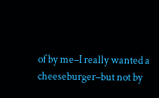of by me–I really wanted a cheeseburger–but not by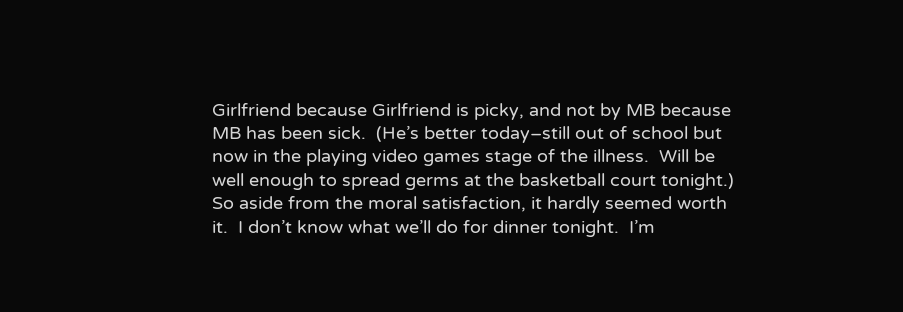Girlfriend because Girlfriend is picky, and not by MB because MB has been sick.  (He’s better today–still out of school but now in the playing video games stage of the illness.  Will be well enough to spread germs at the basketball court tonight.)  So aside from the moral satisfaction, it hardly seemed worth it.  I don’t know what we’ll do for dinner tonight.  I’m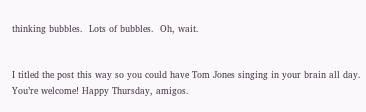thinking bubbles.  Lots of bubbles.  Oh, wait.


I titled the post this way so you could have Tom Jones singing in your brain all day. You’re welcome! Happy Thursday, amigos.